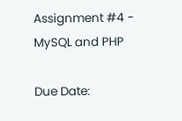Assignment #4 - MySQL and PHP

Due Date: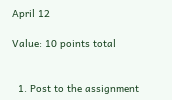April 12

Value: 10 points total


  1. Post to the assignment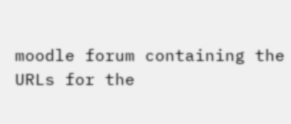moodle forum containing the URLs for the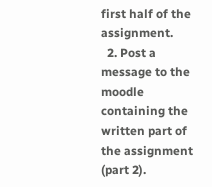first half of the assignment.
  2. Post a message to the moodle containing the written part of the assignment (part 2).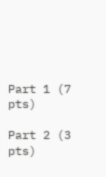Part 1 (7 pts)

Part 2 (3 pts)